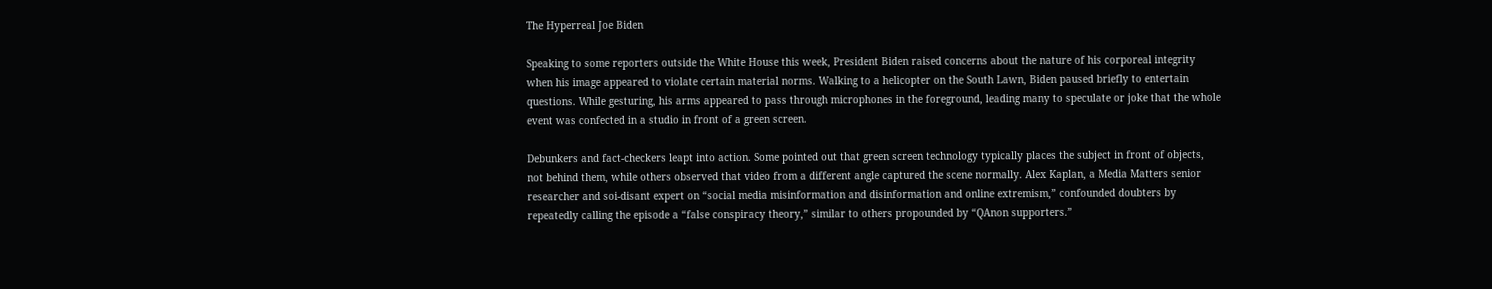The Hyperreal Joe Biden

Speaking to some reporters outside the White House this week, President Biden raised concerns about the nature of his corporeal integrity when his image appeared to violate certain material norms. Walking to a helicopter on the South Lawn, Biden paused briefly to entertain questions. While gesturing, his arms appeared to pass through microphones in the foreground, leading many to speculate or joke that the whole event was confected in a studio in front of a green screen.

Debunkers and fact-checkers leapt into action. Some pointed out that green screen technology typically places the subject in front of objects, not behind them, while others observed that video from a different angle captured the scene normally. Alex Kaplan, a Media Matters senior researcher and soi-disant expert on “social media misinformation and disinformation and online extremism,” confounded doubters by repeatedly calling the episode a “false conspiracy theory,” similar to others propounded by “QAnon supporters.”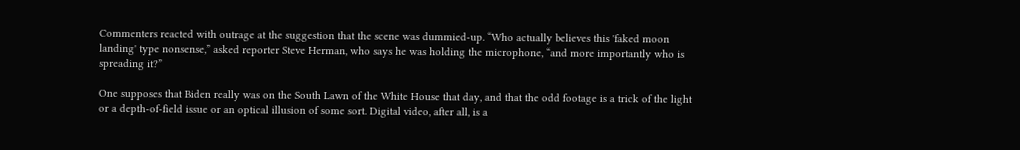Commenters reacted with outrage at the suggestion that the scene was dummied-up. “Who actually believes this 'faked moon landing' type nonsense,” asked reporter Steve Herman, who says he was holding the microphone, “and more importantly who is spreading it?”

One supposes that Biden really was on the South Lawn of the White House that day, and that the odd footage is a trick of the light or a depth-of-field issue or an optical illusion of some sort. Digital video, after all, is a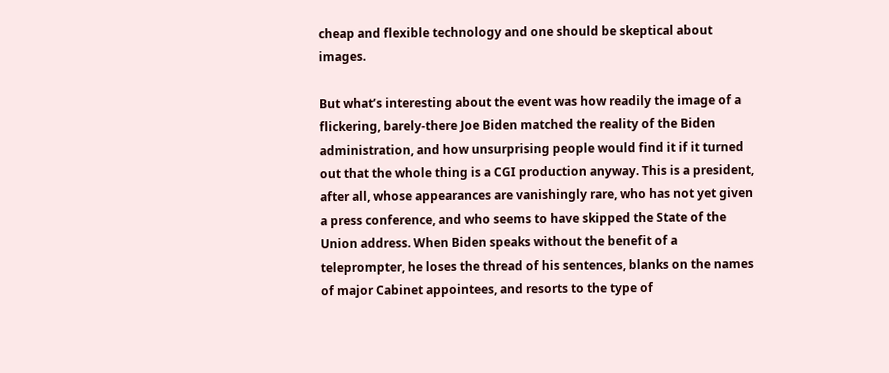cheap and flexible technology and one should be skeptical about images.

But what’s interesting about the event was how readily the image of a flickering, barely-there Joe Biden matched the reality of the Biden administration, and how unsurprising people would find it if it turned out that the whole thing is a CGI production anyway. This is a president, after all, whose appearances are vanishingly rare, who has not yet given a press conference, and who seems to have skipped the State of the Union address. When Biden speaks without the benefit of a teleprompter, he loses the thread of his sentences, blanks on the names of major Cabinet appointees, and resorts to the type of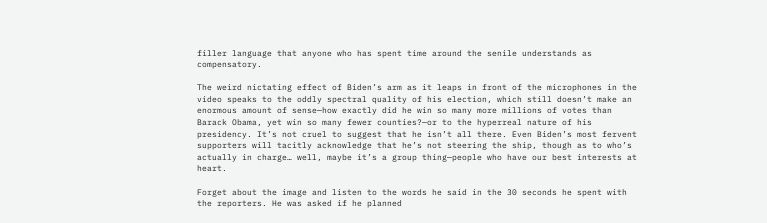filler language that anyone who has spent time around the senile understands as compensatory.

The weird nictating effect of Biden’s arm as it leaps in front of the microphones in the video speaks to the oddly spectral quality of his election, which still doesn’t make an enormous amount of sense—how exactly did he win so many more millions of votes than Barack Obama, yet win so many fewer counties?—or to the hyperreal nature of his presidency. It’s not cruel to suggest that he isn’t all there. Even Biden’s most fervent supporters will tacitly acknowledge that he’s not steering the ship, though as to who’s actually in charge… well, maybe it’s a group thing—people who have our best interests at heart.

Forget about the image and listen to the words he said in the 30 seconds he spent with the reporters. He was asked if he planned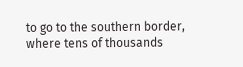to go to the southern border, where tens of thousands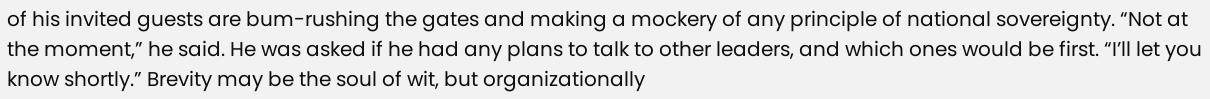of his invited guests are bum-rushing the gates and making a mockery of any principle of national sovereignty. “Not at the moment,” he said. He was asked if he had any plans to talk to other leaders, and which ones would be first. “I’ll let you know shortly.” Brevity may be the soul of wit, but organizationally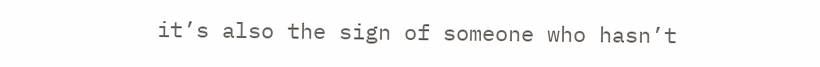it’s also the sign of someone who hasn’t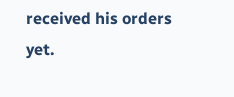received his orders yet.